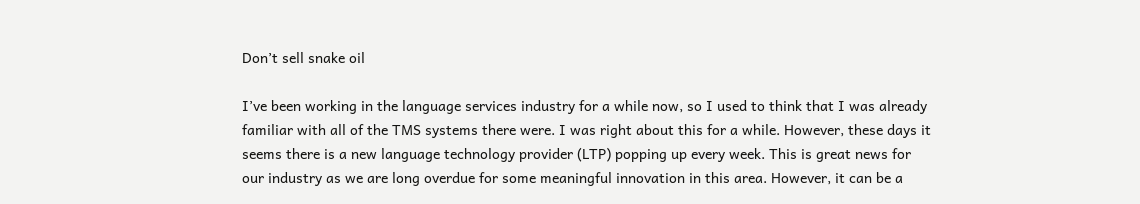Don’t sell snake oil

I’ve been working in the language services industry for a while now, so I used to think that I was already familiar with all of the TMS systems there were. I was right about this for a while. However, these days it seems there is a new language technology provider (LTP) popping up every week. This is great news for our industry as we are long overdue for some meaningful innovation in this area. However, it can be a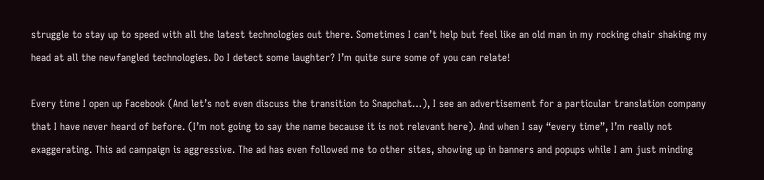struggle to stay up to speed with all the latest technologies out there. Sometimes I can’t help but feel like an old man in my rocking chair shaking my head at all the newfangled technologies. Do I detect some laughter? I’m quite sure some of you can relate!

Every time I open up Facebook (And let’s not even discuss the transition to Snapchat…), I see an advertisement for a particular translation company that I have never heard of before. (I’m not going to say the name because it is not relevant here). And when I say “every time”, I’m really not exaggerating. This ad campaign is aggressive. The ad has even followed me to other sites, showing up in banners and popups while I am just minding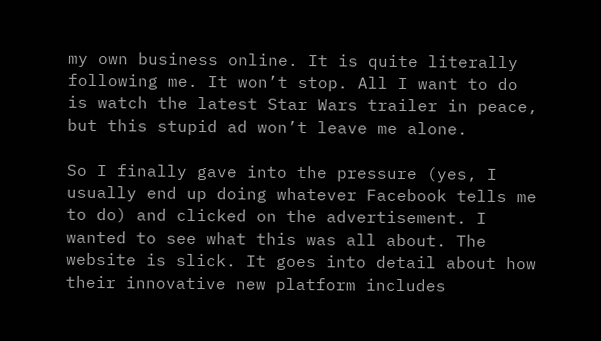my own business online. It is quite literally following me. It won’t stop. All I want to do is watch the latest Star Wars trailer in peace, but this stupid ad won’t leave me alone.

So I finally gave into the pressure (yes, I usually end up doing whatever Facebook tells me to do) and clicked on the advertisement. I wanted to see what this was all about. The website is slick. It goes into detail about how their innovative new platform includes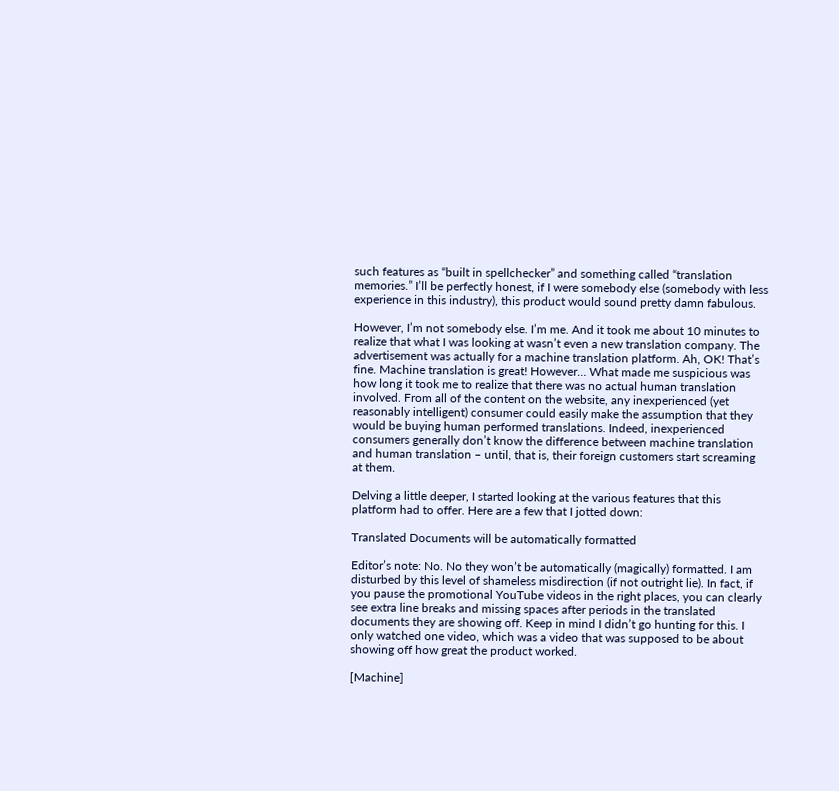such features as “built in spellchecker” and something called “translation memories.” I’ll be perfectly honest, if I were somebody else (somebody with less experience in this industry), this product would sound pretty damn fabulous.

However, I’m not somebody else. I’m me. And it took me about 10 minutes to realize that what I was looking at wasn’t even a new translation company. The advertisement was actually for a machine translation platform. Ah, OK! That’s fine. Machine translation is great! However… What made me suspicious was how long it took me to realize that there was no actual human translation involved. From all of the content on the website, any inexperienced (yet reasonably intelligent) consumer could easily make the assumption that they would be buying human performed translations. Indeed, inexperienced consumers generally don’t know the difference between machine translation and human translation – until, that is, their foreign customers start screaming at them.

Delving a little deeper, I started looking at the various features that this platform had to offer. Here are a few that I jotted down:

Translated Documents will be automatically formatted

Editor’s note: No. No they won’t be automatically (magically) formatted. I am disturbed by this level of shameless misdirection (if not outright lie). In fact, if you pause the promotional YouTube videos in the right places, you can clearly see extra line breaks and missing spaces after periods in the translated documents they are showing off. Keep in mind I didn’t go hunting for this. I only watched one video, which was a video that was supposed to be about showing off how great the product worked.

[Machine]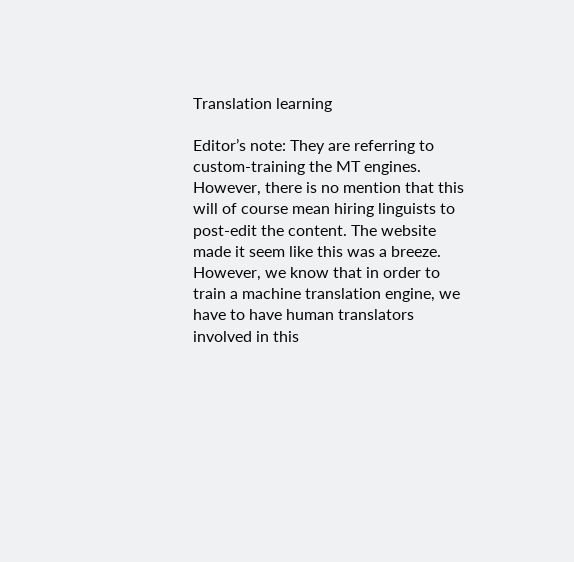Translation learning

Editor’s note: They are referring to custom-training the MT engines. However, there is no mention that this will of course mean hiring linguists to post-edit the content. The website made it seem like this was a breeze. However, we know that in order to train a machine translation engine, we have to have human translators involved in this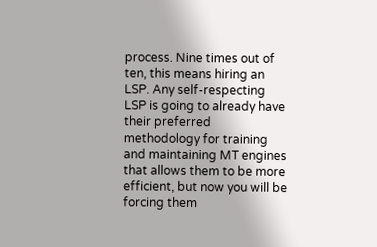process. Nine times out of ten, this means hiring an LSP. Any self-respecting LSP is going to already have their preferred methodology for training and maintaining MT engines that allows them to be more efficient, but now you will be forcing them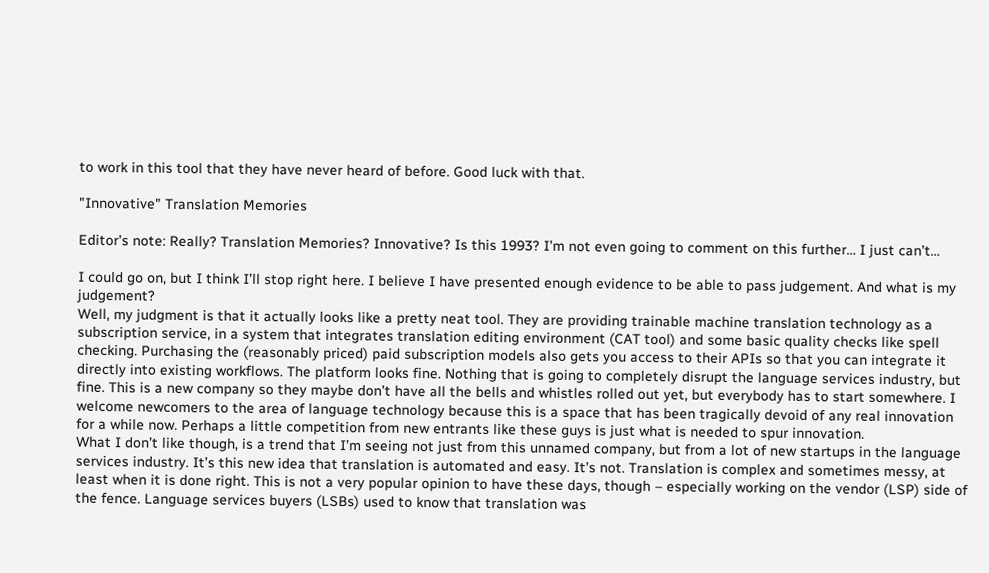to work in this tool that they have never heard of before. Good luck with that.

"Innovative" Translation Memories

Editor’s note: Really? Translation Memories? Innovative? Is this 1993? I’m not even going to comment on this further… I just can’t…

I could go on, but I think I’ll stop right here. I believe I have presented enough evidence to be able to pass judgement. And what is my judgement?
Well, my judgment is that it actually looks like a pretty neat tool. They are providing trainable machine translation technology as a subscription service, in a system that integrates translation editing environment (CAT tool) and some basic quality checks like spell checking. Purchasing the (reasonably priced) paid subscription models also gets you access to their APIs so that you can integrate it directly into existing workflows. The platform looks fine. Nothing that is going to completely disrupt the language services industry, but fine. This is a new company so they maybe don’t have all the bells and whistles rolled out yet, but everybody has to start somewhere. I welcome newcomers to the area of language technology because this is a space that has been tragically devoid of any real innovation for a while now. Perhaps a little competition from new entrants like these guys is just what is needed to spur innovation.
What I don’t like though, is a trend that I’m seeing not just from this unnamed company, but from a lot of new startups in the language services industry. It’s this new idea that translation is automated and easy. It’s not. Translation is complex and sometimes messy, at least when it is done right. This is not a very popular opinion to have these days, though – especially working on the vendor (LSP) side of the fence. Language services buyers (LSBs) used to know that translation was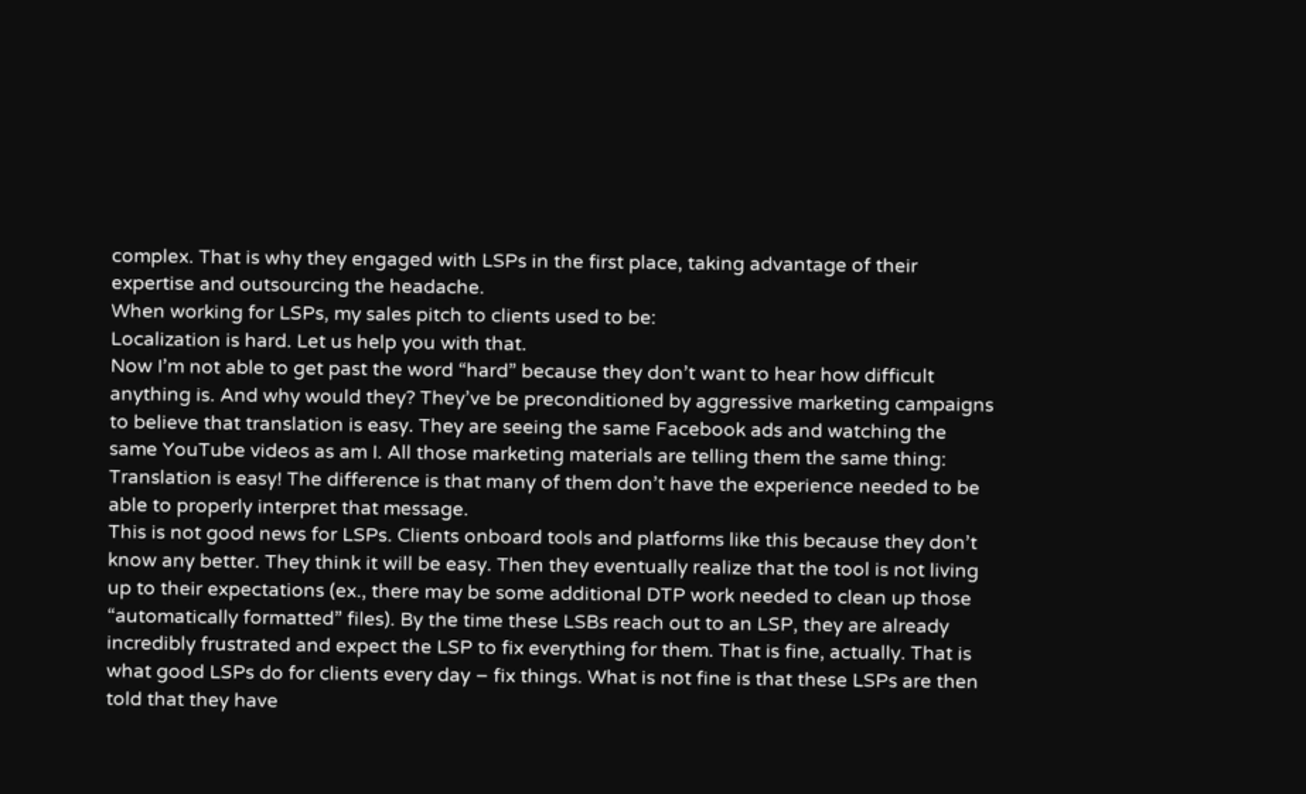complex. That is why they engaged with LSPs in the first place, taking advantage of their expertise and outsourcing the headache.
When working for LSPs, my sales pitch to clients used to be:
Localization is hard. Let us help you with that.
Now I’m not able to get past the word “hard” because they don’t want to hear how difficult anything is. And why would they? They’ve be preconditioned by aggressive marketing campaigns to believe that translation is easy. They are seeing the same Facebook ads and watching the same YouTube videos as am I. All those marketing materials are telling them the same thing: Translation is easy! The difference is that many of them don’t have the experience needed to be able to properly interpret that message.
This is not good news for LSPs. Clients onboard tools and platforms like this because they don’t know any better. They think it will be easy. Then they eventually realize that the tool is not living up to their expectations (ex., there may be some additional DTP work needed to clean up those “automatically formatted” files). By the time these LSBs reach out to an LSP, they are already incredibly frustrated and expect the LSP to fix everything for them. That is fine, actually. That is what good LSPs do for clients every day – fix things. What is not fine is that these LSPs are then told that they have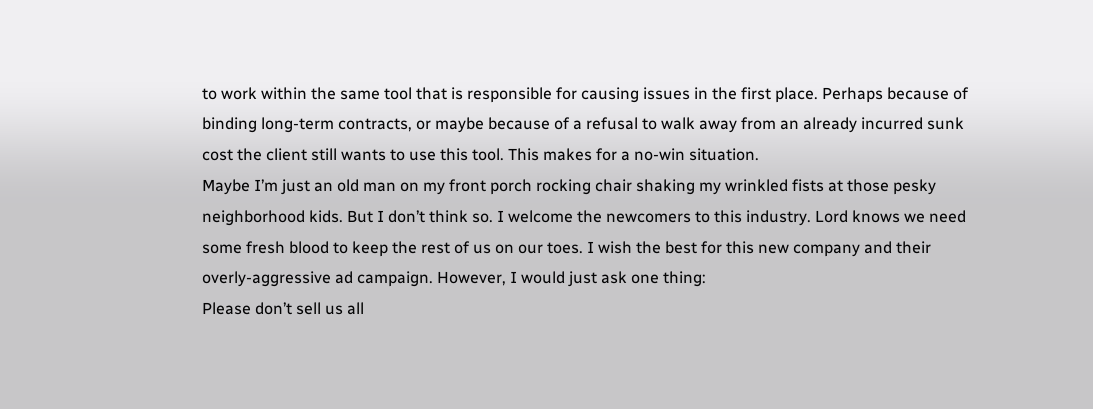to work within the same tool that is responsible for causing issues in the first place. Perhaps because of binding long-term contracts, or maybe because of a refusal to walk away from an already incurred sunk cost the client still wants to use this tool. This makes for a no-win situation.
Maybe I’m just an old man on my front porch rocking chair shaking my wrinkled fists at those pesky neighborhood kids. But I don’t think so. I welcome the newcomers to this industry. Lord knows we need some fresh blood to keep the rest of us on our toes. I wish the best for this new company and their overly-aggressive ad campaign. However, I would just ask one thing:
Please don’t sell us all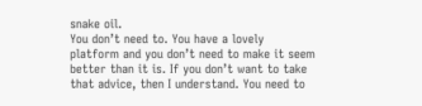snake oil.
You don’t need to. You have a lovely platform and you don’t need to make it seem better than it is. If you don’t want to take that advice, then I understand. You need to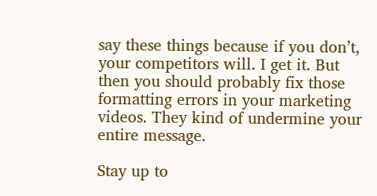say these things because if you don’t, your competitors will. I get it. But then you should probably fix those formatting errors in your marketing videos. They kind of undermine your entire message.

Stay up to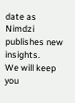date as Nimdzi publishes new insights.
We will keep you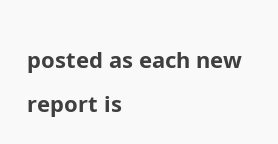posted as each new report is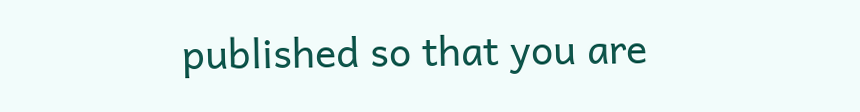published so that you are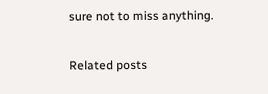sure not to miss anything.

Related posts